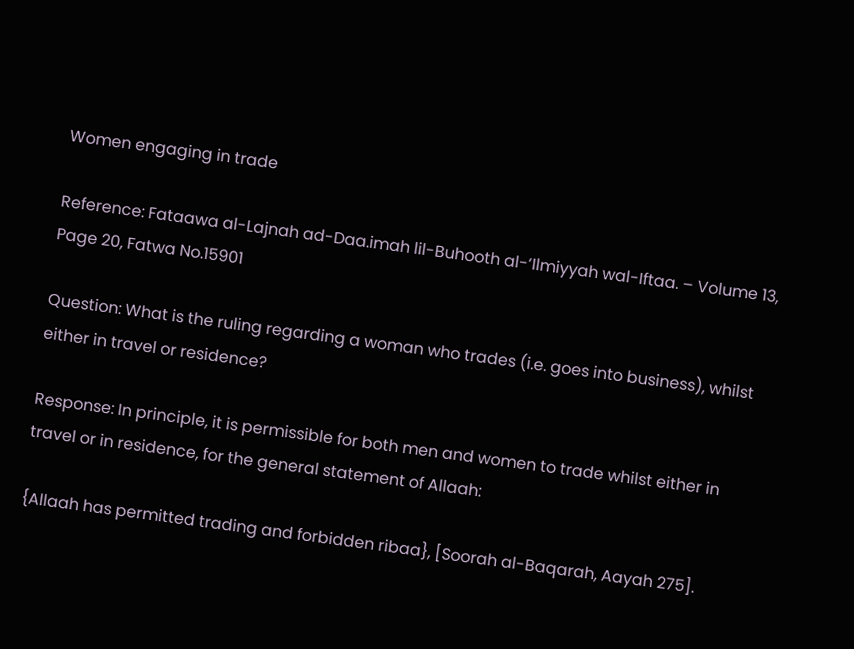Women engaging in trade

Reference: Fataawa al-Lajnah ad-Daa.imah lil-Buhooth al-‘Ilmiyyah wal-Iftaa. – Volume 13, Page 20, Fatwa No.15901

Question: What is the ruling regarding a woman who trades (i.e. goes into business), whilst either in travel or residence?

Response: In principle, it is permissible for both men and women to trade whilst either in travel or in residence, for the general statement of Allaah:

{Allaah has permitted trading and forbidden ribaa}, [Soorah al-Baqarah, Aayah 275].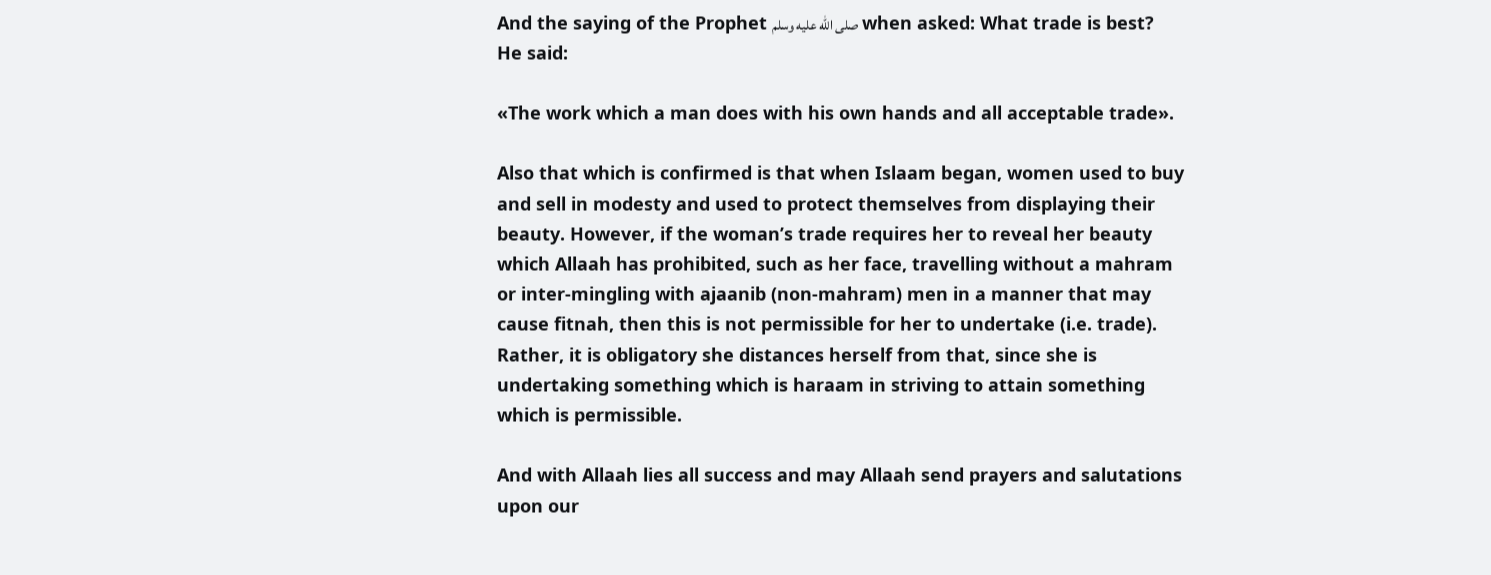And the saying of the Prophet صلى الله عليه وسلم when asked: What trade is best? He said:

«The work which a man does with his own hands and all acceptable trade».

Also that which is confirmed is that when Islaam began, women used to buy and sell in modesty and used to protect themselves from displaying their beauty. However, if the woman’s trade requires her to reveal her beauty which Allaah has prohibited, such as her face, travelling without a mahram or inter-mingling with ajaanib (non-mahram) men in a manner that may cause fitnah, then this is not permissible for her to undertake (i.e. trade). Rather, it is obligatory she distances herself from that, since she is undertaking something which is haraam in striving to attain something which is permissible.

And with Allaah lies all success and may Allaah send prayers and salutations upon our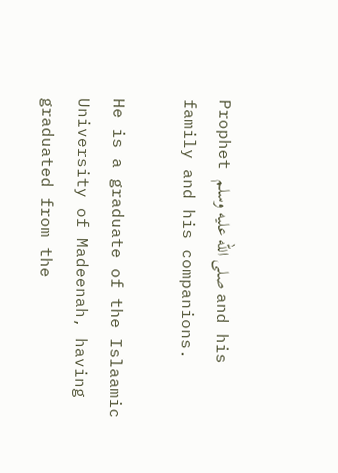Prophet صلى الله عليه وسلم and his family and his companions.

He is a graduate of the Islaamic University of Madeenah, having graduated from the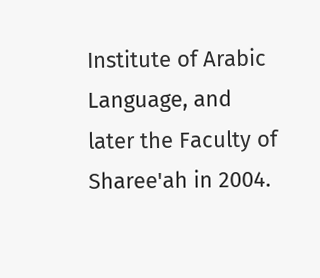Institute of Arabic Language, and later the Faculty of Sharee'ah in 2004.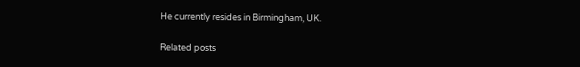He currently resides in Birmingham, UK.

Related posts